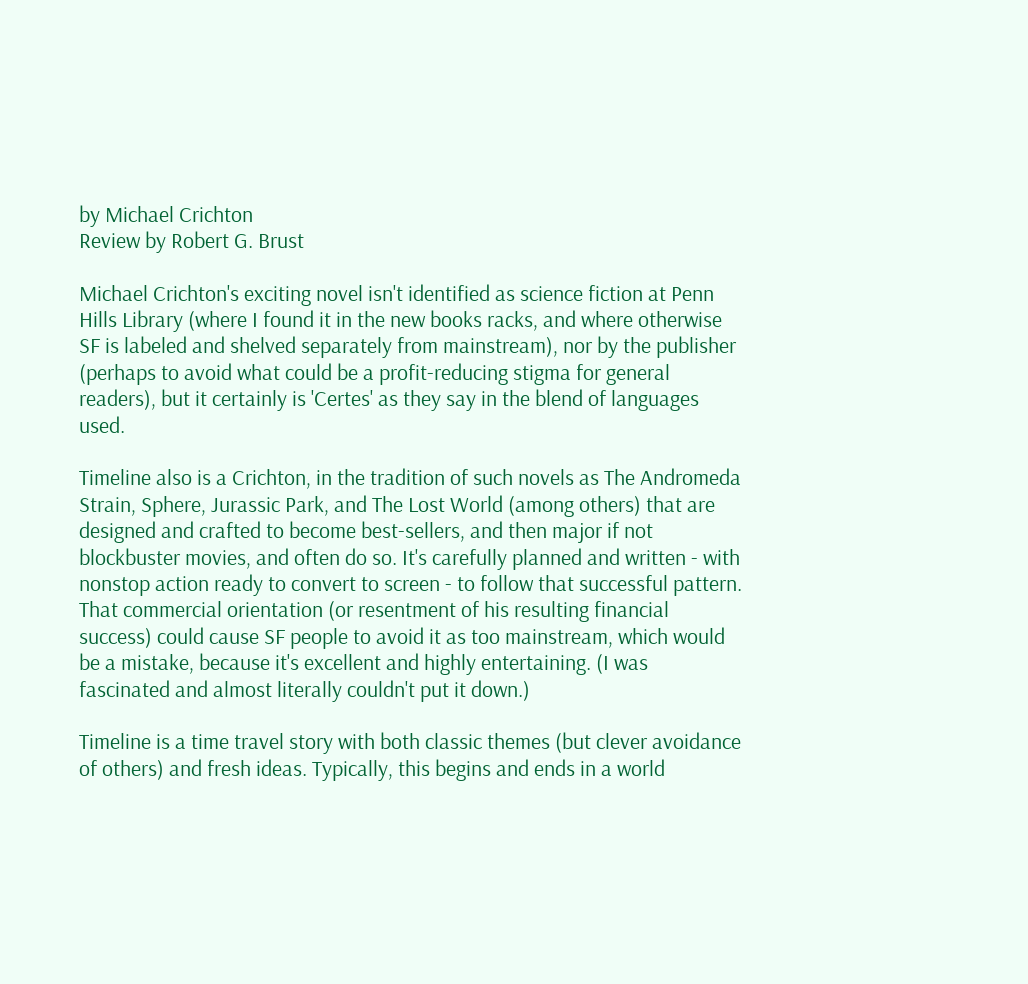by Michael Crichton
Review by Robert G. Brust

Michael Crichton's exciting novel isn't identified as science fiction at Penn Hills Library (where I found it in the new books racks, and where otherwise SF is labeled and shelved separately from mainstream), nor by the publisher (perhaps to avoid what could be a profit-reducing stigma for general readers), but it certainly is 'Certes' as they say in the blend of languages used.

Timeline also is a Crichton, in the tradition of such novels as The Andromeda Strain, Sphere, Jurassic Park, and The Lost World (among others) that are designed and crafted to become best-sellers, and then major if not blockbuster movies, and often do so. It's carefully planned and written - with nonstop action ready to convert to screen - to follow that successful pattern. That commercial orientation (or resentment of his resulting financial success) could cause SF people to avoid it as too mainstream, which would be a mistake, because it's excellent and highly entertaining. (I was fascinated and almost literally couldn't put it down.)

Timeline is a time travel story with both classic themes (but clever avoidance of others) and fresh ideas. Typically, this begins and ends in a world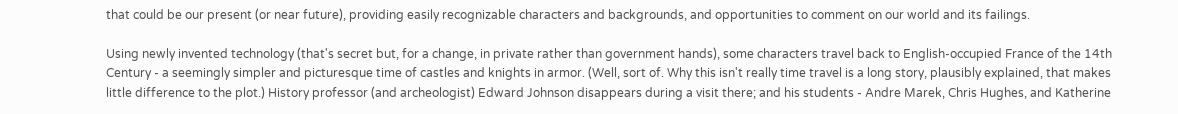that could be our present (or near future), providing easily recognizable characters and backgrounds, and opportunities to comment on our world and its failings.

Using newly invented technology (that's secret but, for a change, in private rather than government hands), some characters travel back to English-occupied France of the 14th Century - a seemingly simpler and picturesque time of castles and knights in armor. (Well, sort of. Why this isn't really time travel is a long story, plausibly explained, that makes little difference to the plot.) History professor (and archeologist) Edward Johnson disappears during a visit there; and his students - Andre Marek, Chris Hughes, and Katherine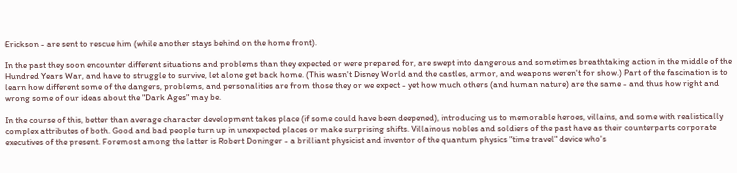Erickson - are sent to rescue him (while another stays behind on the home front).

In the past they soon encounter different situations and problems than they expected or were prepared for, are swept into dangerous and sometimes breathtaking action in the middle of the Hundred Years War, and have to struggle to survive, let alone get back home. (This wasn't Disney World and the castles, armor, and weapons weren't for show.) Part of the fascination is to learn how different some of the dangers, problems, and personalities are from those they or we expect - yet how much others (and human nature) are the same - and thus how right and wrong some of our ideas about the "Dark Ages" may be.

In the course of this, better than average character development takes place (if some could have been deepened), introducing us to memorable heroes, villains, and some with realistically complex attributes of both. Good and bad people turn up in unexpected places or make surprising shifts. Villainous nobles and soldiers of the past have as their counterparts corporate executives of the present. Foremost among the latter is Robert Doninger - a brilliant physicist and inventor of the quantum physics "time travel" device who's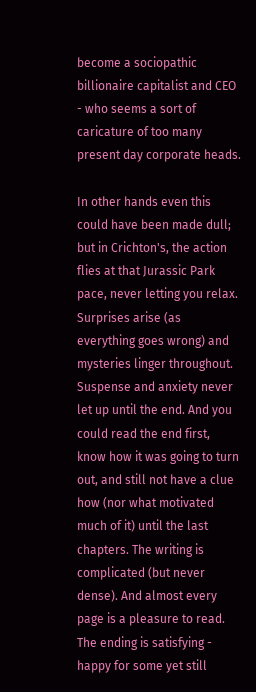become a sociopathic billionaire capitalist and CEO - who seems a sort of caricature of too many present day corporate heads.

In other hands even this could have been made dull; but in Crichton's, the action flies at that Jurassic Park pace, never letting you relax. Surprises arise (as everything goes wrong) and mysteries linger throughout. Suspense and anxiety never let up until the end. And you could read the end first, know how it was going to turn out, and still not have a clue how (nor what motivated much of it) until the last chapters. The writing is complicated (but never dense). And almost every page is a pleasure to read. The ending is satisfying - happy for some yet still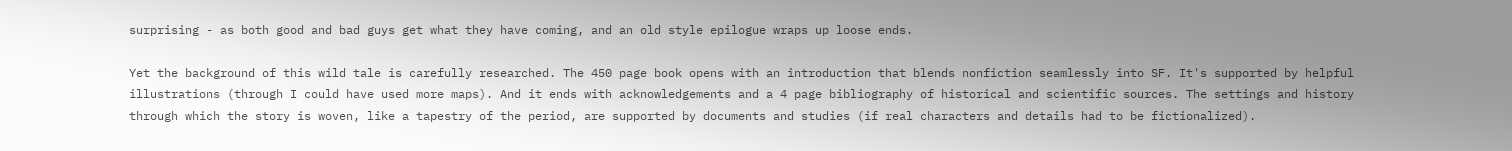surprising - as both good and bad guys get what they have coming, and an old style epilogue wraps up loose ends.

Yet the background of this wild tale is carefully researched. The 450 page book opens with an introduction that blends nonfiction seamlessly into SF. It's supported by helpful illustrations (through I could have used more maps). And it ends with acknowledgements and a 4 page bibliography of historical and scientific sources. The settings and history through which the story is woven, like a tapestry of the period, are supported by documents and studies (if real characters and details had to be fictionalized).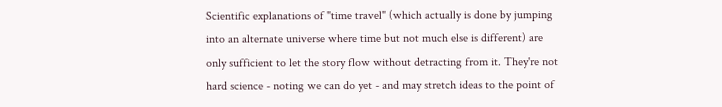Scientific explanations of "time travel" (which actually is done by jumping into an alternate universe where time but not much else is different) are only sufficient to let the story flow without detracting from it. They're not hard science - noting we can do yet - and may stretch ideas to the point of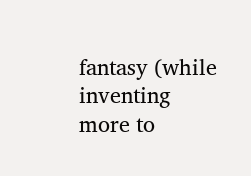fantasy (while inventing more to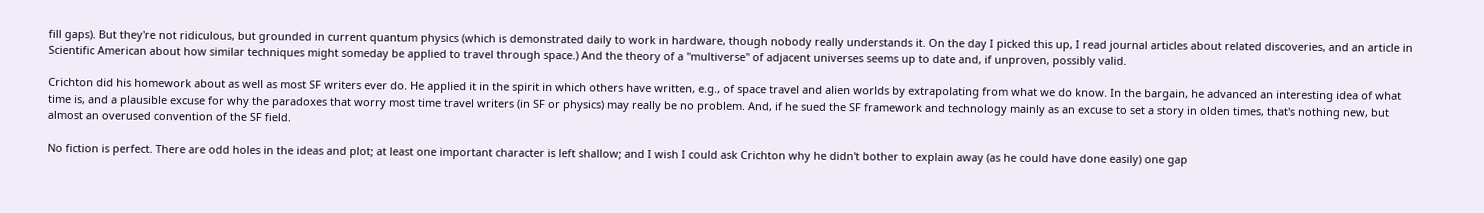fill gaps). But they're not ridiculous, but grounded in current quantum physics (which is demonstrated daily to work in hardware, though nobody really understands it. On the day I picked this up, I read journal articles about related discoveries, and an article in Scientific American about how similar techniques might someday be applied to travel through space.) And the theory of a "multiverse" of adjacent universes seems up to date and, if unproven, possibly valid.

Crichton did his homework about as well as most SF writers ever do. He applied it in the spirit in which others have written, e.g., of space travel and alien worlds by extrapolating from what we do know. In the bargain, he advanced an interesting idea of what time is, and a plausible excuse for why the paradoxes that worry most time travel writers (in SF or physics) may really be no problem. And, if he sued the SF framework and technology mainly as an excuse to set a story in olden times, that's nothing new, but almost an overused convention of the SF field.

No fiction is perfect. There are odd holes in the ideas and plot; at least one important character is left shallow; and I wish I could ask Crichton why he didn't bother to explain away (as he could have done easily) one gap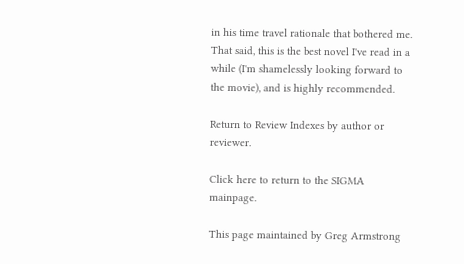in his time travel rationale that bothered me. That said, this is the best novel I've read in a while (I'm shamelessly looking forward to the movie), and is highly recommended.

Return to Review Indexes by author or reviewer.

Click here to return to the SIGMA mainpage.

This page maintained by Greg Armstrong